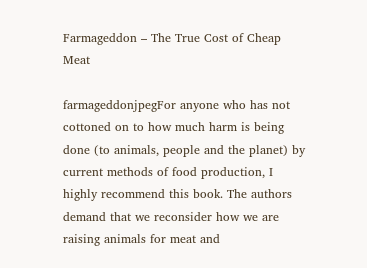Farmageddon – The True Cost of Cheap Meat

farmageddonjpegFor anyone who has not cottoned on to how much harm is being done (to animals, people and the planet) by current methods of food production, I highly recommend this book. The authors demand that we reconsider how we are raising animals for meat and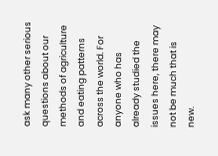ask many other serious questions about our methods of agriculture and eating patterns across the world. For anyone who has already studied the issues here, there may not be much that is new.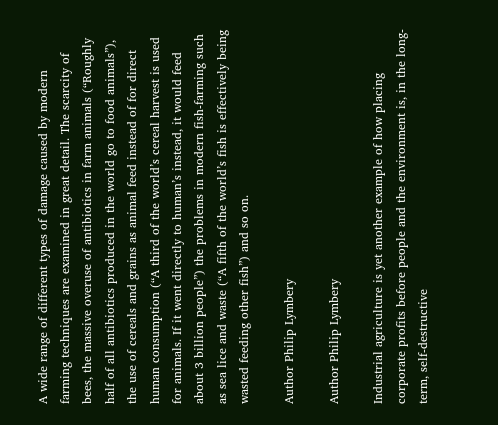A wide range of different types of damage caused by modern farming techniques are examined in great detail. The scarcity of bees, the massive overuse of antibiotics in farm animals (“Roughly half of all antibiotics produced in the world go to food animals”), the use of cereals and grains as animal feed instead of for direct human consumption (“A third of the world’s cereal harvest is used for animals. If it went directly to human’s instead, it would feed about 3 billion people”) the problems in modern fish-farming such as sea lice and waste (“A fifth of the world’s fish is effectively being wasted feeding other fish”) and so on.

Author Philip Lymbery

Author Philip Lymbery

Industrial agriculture is yet another example of how placing corporate profits before people and the environment is, in the long-term, self-destructive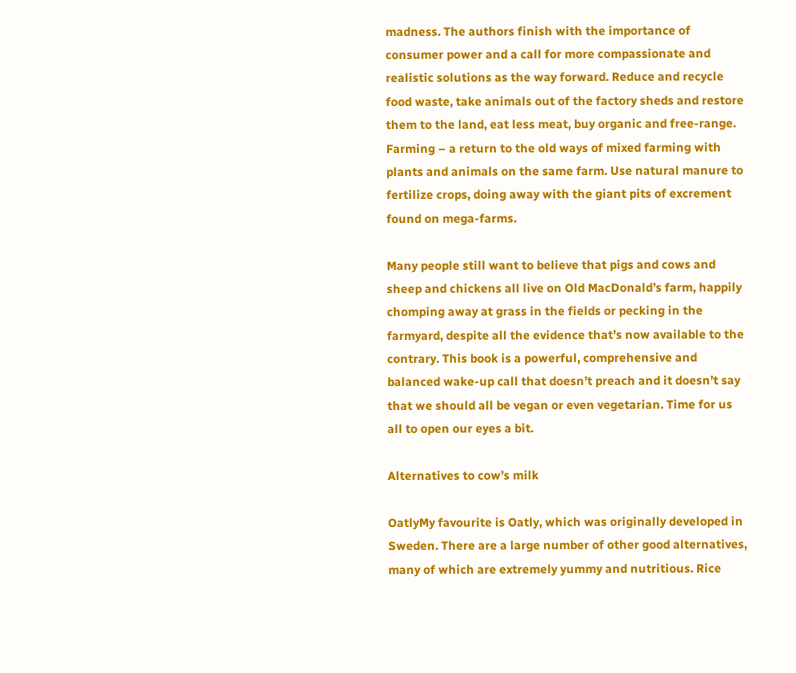madness. The authors finish with the importance of consumer power and a call for more compassionate and realistic solutions as the way forward. Reduce and recycle food waste, take animals out of the factory sheds and restore them to the land, eat less meat, buy organic and free-range. Farming – a return to the old ways of mixed farming with plants and animals on the same farm. Use natural manure to fertilize crops, doing away with the giant pits of excrement found on mega-farms.

Many people still want to believe that pigs and cows and sheep and chickens all live on Old MacDonald’s farm, happily chomping away at grass in the fields or pecking in the farmyard, despite all the evidence that’s now available to the contrary. This book is a powerful, comprehensive and balanced wake-up call that doesn’t preach and it doesn’t say that we should all be vegan or even vegetarian. Time for us all to open our eyes a bit.

Alternatives to cow’s milk

OatlyMy favourite is Oatly, which was originally developed in Sweden. There are a large number of other good alternatives, many of which are extremely yummy and nutritious. Rice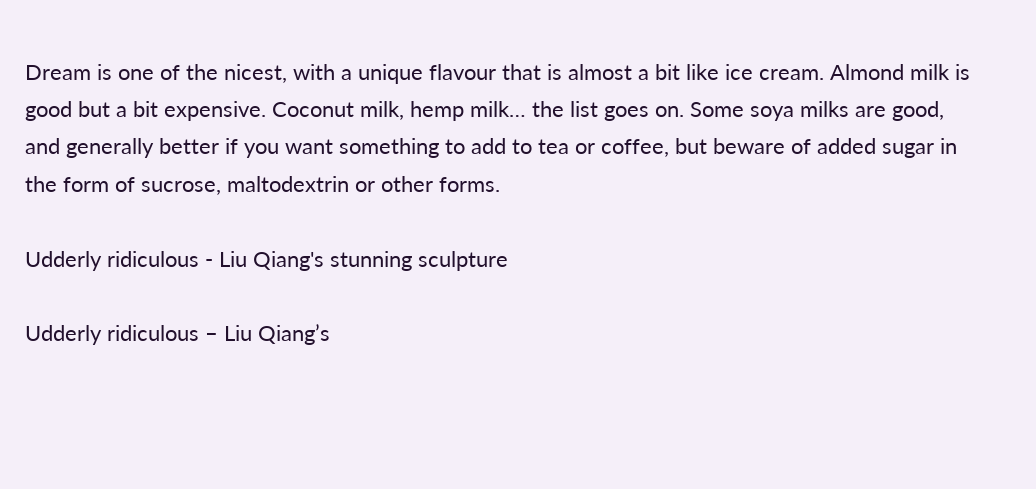Dream is one of the nicest, with a unique flavour that is almost a bit like ice cream. Almond milk is good but a bit expensive. Coconut milk, hemp milk… the list goes on. Some soya milks are good, and generally better if you want something to add to tea or coffee, but beware of added sugar in the form of sucrose, maltodextrin or other forms.

Udderly ridiculous - Liu Qiang's stunning sculpture

Udderly ridiculous – Liu Qiang’s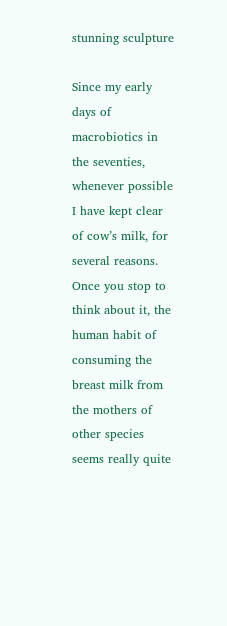stunning sculpture

Since my early days of macrobiotics in the seventies, whenever possible I have kept clear of cow’s milk, for several reasons. Once you stop to think about it, the human habit of consuming the breast milk from the mothers of other species seems really quite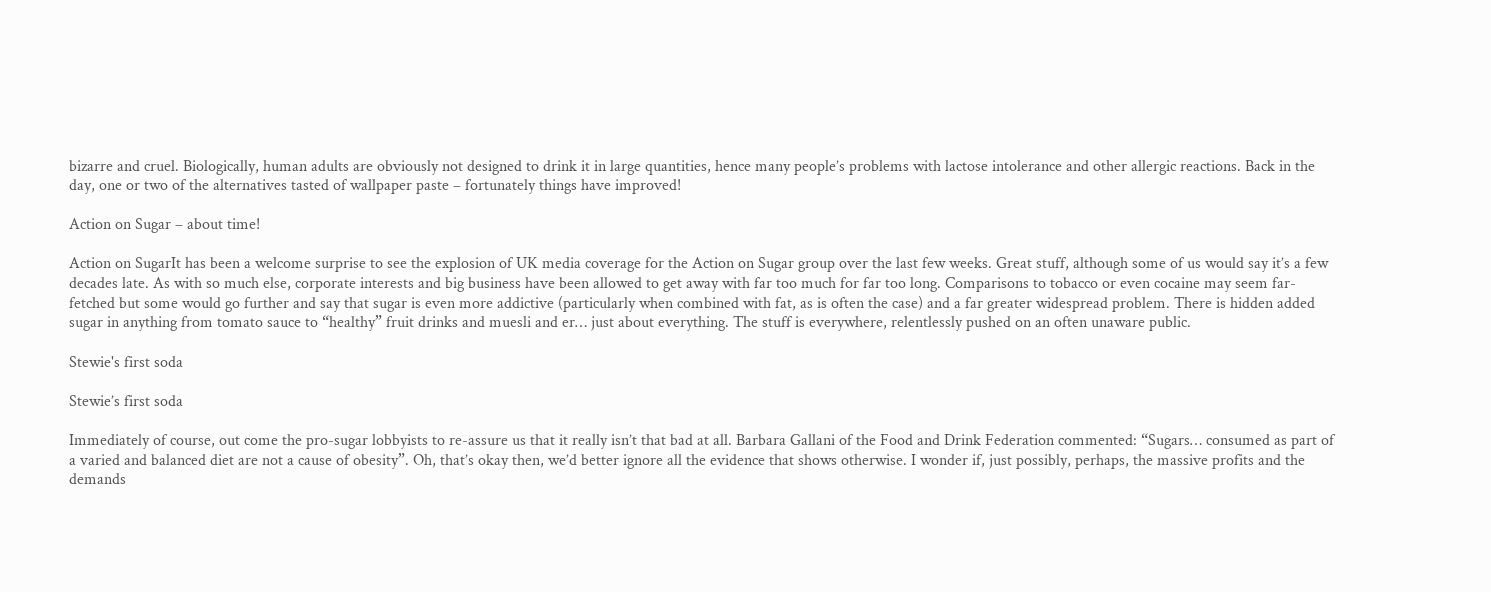bizarre and cruel. Biologically, human adults are obviously not designed to drink it in large quantities, hence many people’s problems with lactose intolerance and other allergic reactions. Back in the day, one or two of the alternatives tasted of wallpaper paste – fortunately things have improved!

Action on Sugar – about time!

Action on SugarIt has been a welcome surprise to see the explosion of UK media coverage for the Action on Sugar group over the last few weeks. Great stuff, although some of us would say it’s a few decades late. As with so much else, corporate interests and big business have been allowed to get away with far too much for far too long. Comparisons to tobacco or even cocaine may seem far-fetched but some would go further and say that sugar is even more addictive (particularly when combined with fat, as is often the case) and a far greater widespread problem. There is hidden added sugar in anything from tomato sauce to “healthy” fruit drinks and muesli and er… just about everything. The stuff is everywhere, relentlessly pushed on an often unaware public.

Stewie's first soda

Stewie’s first soda

Immediately of course, out come the pro-sugar lobbyists to re-assure us that it really isn’t that bad at all. Barbara Gallani of the Food and Drink Federation commented: “Sugars… consumed as part of a varied and balanced diet are not a cause of obesity”. Oh, that’s okay then, we’d better ignore all the evidence that shows otherwise. I wonder if, just possibly, perhaps, the massive profits and the demands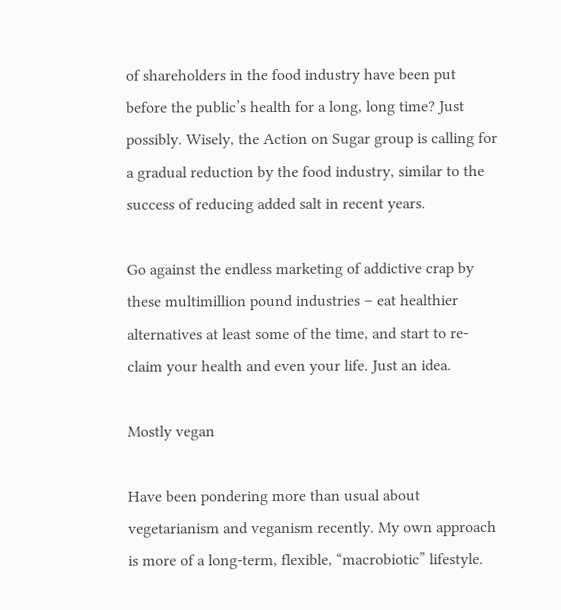of shareholders in the food industry have been put before the public’s health for a long, long time? Just possibly. Wisely, the Action on Sugar group is calling for a gradual reduction by the food industry, similar to the success of reducing added salt in recent years.

Go against the endless marketing of addictive crap by these multimillion pound industries – eat healthier alternatives at least some of the time, and start to re-claim your health and even your life. Just an idea.

Mostly vegan

Have been pondering more than usual about vegetarianism and veganism recently. My own approach is more of a long-term, flexible, “macrobiotic” lifestyle.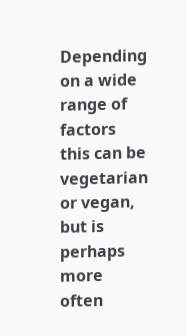Depending on a wide range of factors this can be vegetarian or vegan, but is perhaps more often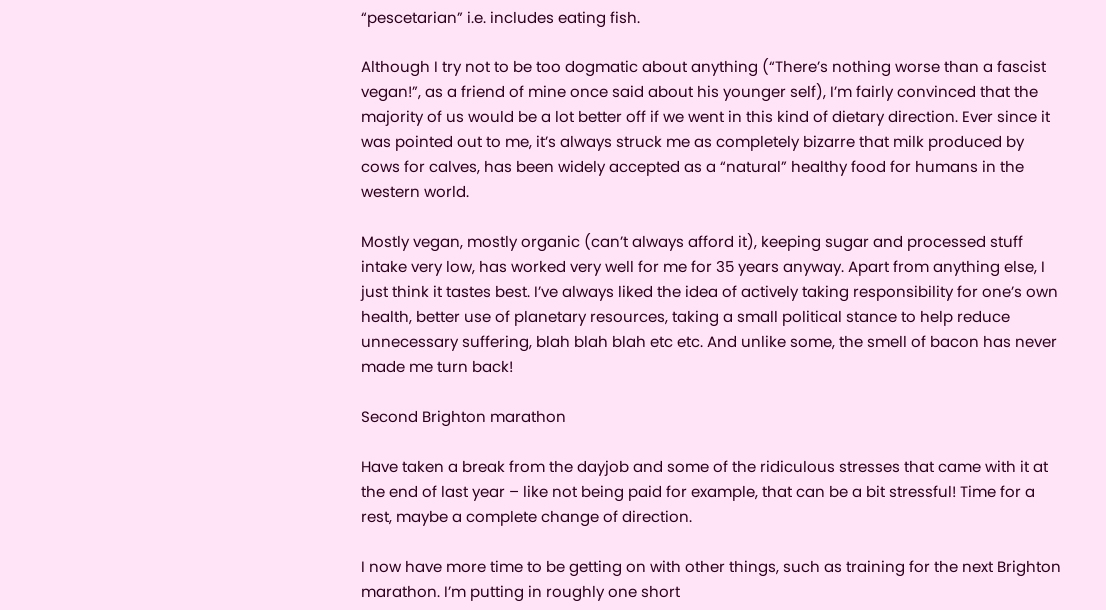“pescetarian” i.e. includes eating fish.

Although I try not to be too dogmatic about anything (“There’s nothing worse than a fascist vegan!”, as a friend of mine once said about his younger self), I’m fairly convinced that the majority of us would be a lot better off if we went in this kind of dietary direction. Ever since it was pointed out to me, it’s always struck me as completely bizarre that milk produced by cows for calves, has been widely accepted as a “natural” healthy food for humans in the western world.

Mostly vegan, mostly organic (can’t always afford it), keeping sugar and processed stuff intake very low, has worked very well for me for 35 years anyway. Apart from anything else, I just think it tastes best. I’ve always liked the idea of actively taking responsibility for one’s own health, better use of planetary resources, taking a small political stance to help reduce unnecessary suffering, blah blah blah etc etc. And unlike some, the smell of bacon has never made me turn back!

Second Brighton marathon

Have taken a break from the dayjob and some of the ridiculous stresses that came with it at the end of last year – like not being paid for example, that can be a bit stressful! Time for a rest, maybe a complete change of direction.

I now have more time to be getting on with other things, such as training for the next Brighton marathon. I’m putting in roughly one short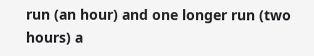run (an hour) and one longer run (two hours) a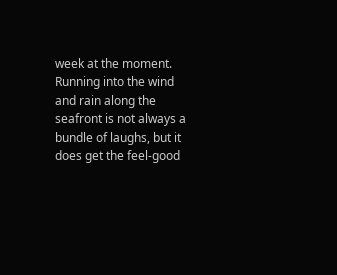week at the moment. Running into the wind and rain along the seafront is not always a bundle of laughs, but it does get the feel-good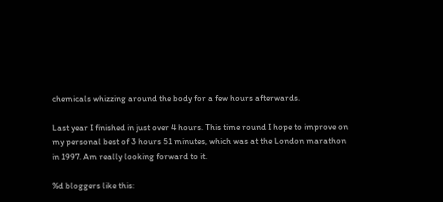chemicals whizzing around the body for a few hours afterwards.

Last year I finished in just over 4 hours. This time round I hope to improve on my personal best of 3 hours 51 minutes, which was at the London marathon in 1997. Am really looking forward to it.

%d bloggers like this: